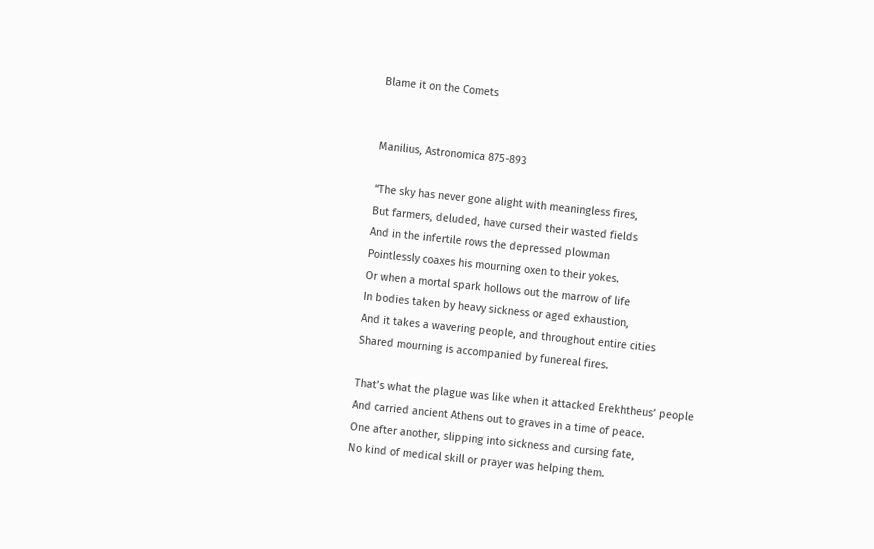Blame it on the Comets


Manilius, Astronomica 875-893

“The sky has never gone alight with meaningless fires,
But farmers, deluded, have cursed their wasted fields
And in the infertile rows the depressed plowman
Pointlessly coaxes his mourning oxen to their yokes.
Or when a mortal spark hollows out the marrow of life
In bodies taken by heavy sickness or aged exhaustion,
And it takes a wavering people, and throughout entire cities
Shared mourning is accompanied by funereal fires.

That’s what the plague was like when it attacked Erekhtheus’ people
And carried ancient Athens out to graves in a time of peace.
One after another, slipping into sickness and cursing fate,
No kind of medical skill or prayer was helping them.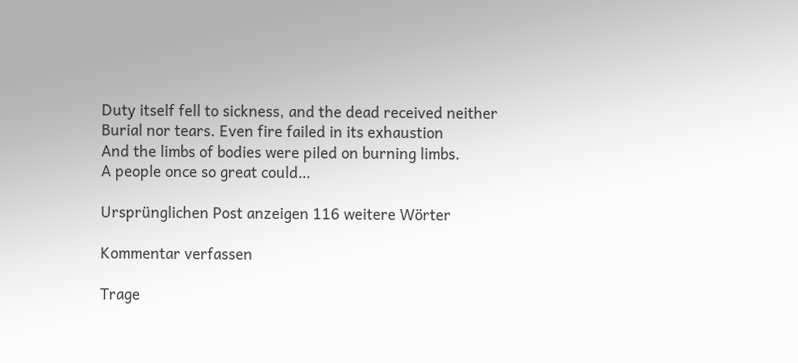Duty itself fell to sickness, and the dead received neither
Burial nor tears. Even fire failed in its exhaustion
And the limbs of bodies were piled on burning limbs.
A people once so great could…

Ursprünglichen Post anzeigen 116 weitere Wörter

Kommentar verfassen

Trage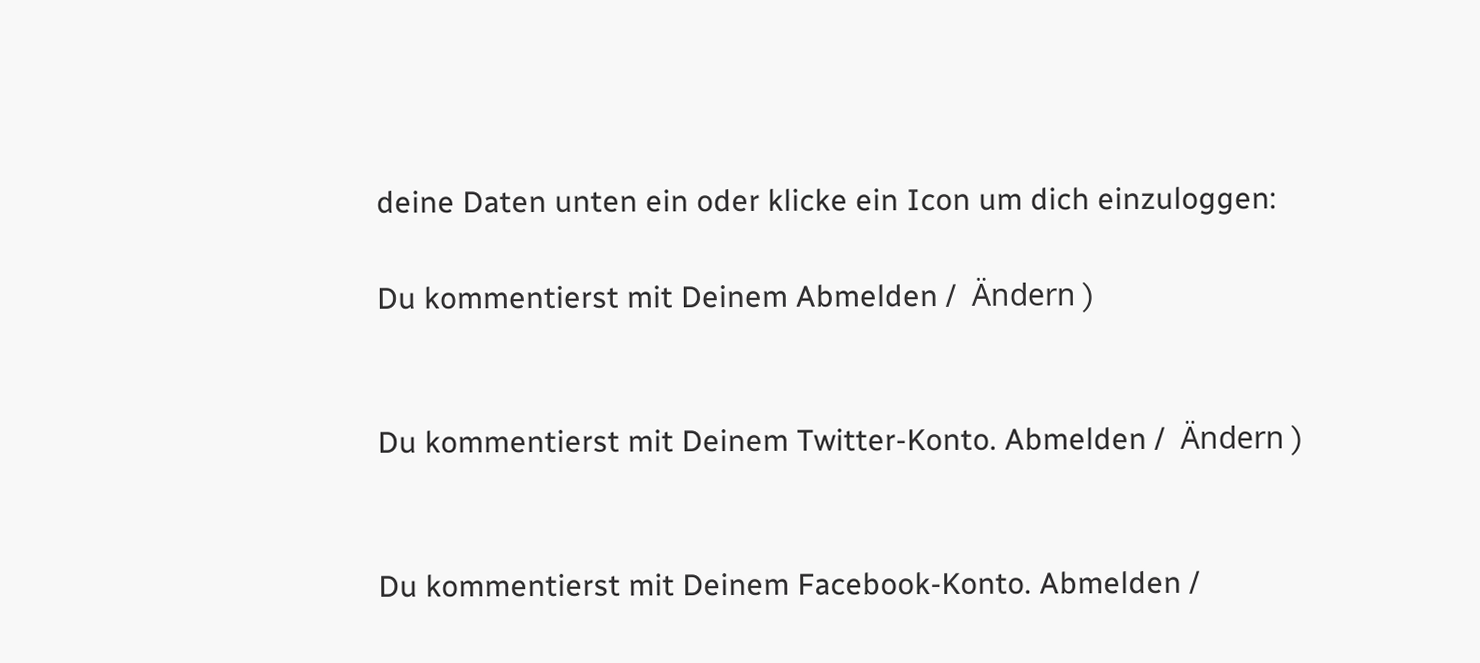deine Daten unten ein oder klicke ein Icon um dich einzuloggen:

Du kommentierst mit Deinem Abmelden /  Ändern )


Du kommentierst mit Deinem Twitter-Konto. Abmelden /  Ändern )


Du kommentierst mit Deinem Facebook-Konto. Abmelden /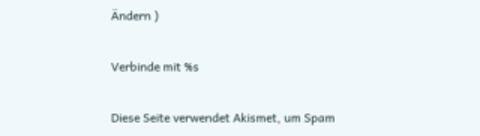Ändern )

Verbinde mit %s

Diese Seite verwendet Akismet, um Spam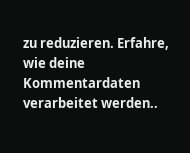zu reduzieren. Erfahre, wie deine Kommentardaten verarbeitet werden..